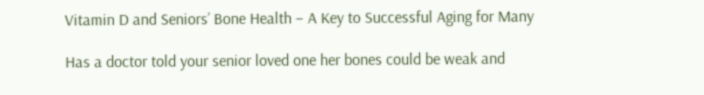Vitamin D and Seniors’ Bone Health – A Key to Successful Aging for Many

Has a doctor told your senior loved one her bones could be weak and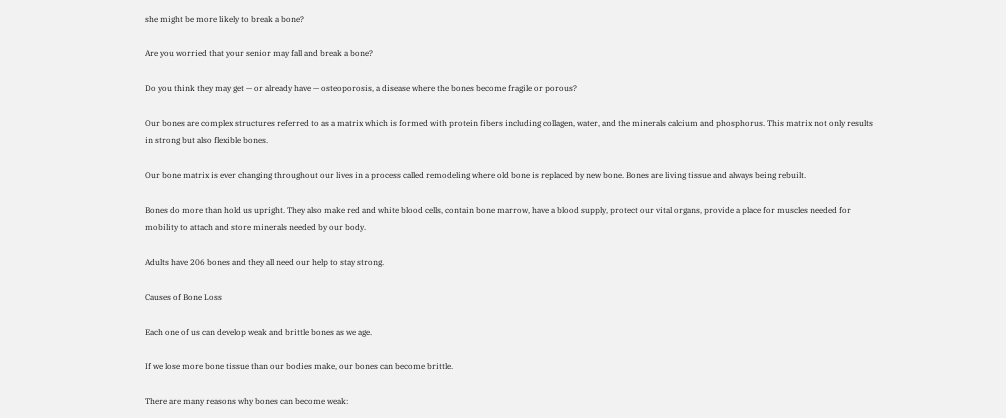she might be more likely to break a bone?

Are you worried that your senior may fall and break a bone?

Do you think they may get — or already have — osteoporosis, a disease where the bones become fragile or porous?

Our bones are complex structures referred to as a matrix which is formed with protein fibers including collagen, water, and the minerals calcium and phosphorus. This matrix not only results in strong but also flexible bones.

Our bone matrix is ever changing throughout our lives in a process called remodeling where old bone is replaced by new bone. Bones are living tissue and always being rebuilt.

Bones do more than hold us upright. They also make red and white blood cells, contain bone marrow, have a blood supply, protect our vital organs, provide a place for muscles needed for mobility to attach and store minerals needed by our body.

Adults have 206 bones and they all need our help to stay strong.

Causes of Bone Loss

Each one of us can develop weak and brittle bones as we age.

If we lose more bone tissue than our bodies make, our bones can become brittle.

There are many reasons why bones can become weak: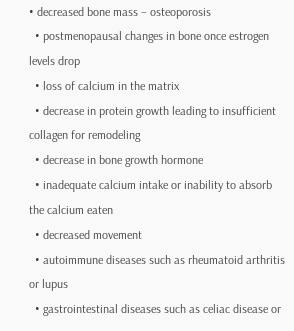• decreased bone mass – osteoporosis
  • postmenopausal changes in bone once estrogen levels drop
  • loss of calcium in the matrix
  • decrease in protein growth leading to insufficient collagen for remodeling
  • decrease in bone growth hormone
  • inadequate calcium intake or inability to absorb the calcium eaten
  • decreased movement
  • autoimmune diseases such as rheumatoid arthritis or lupus
  • gastrointestinal diseases such as celiac disease or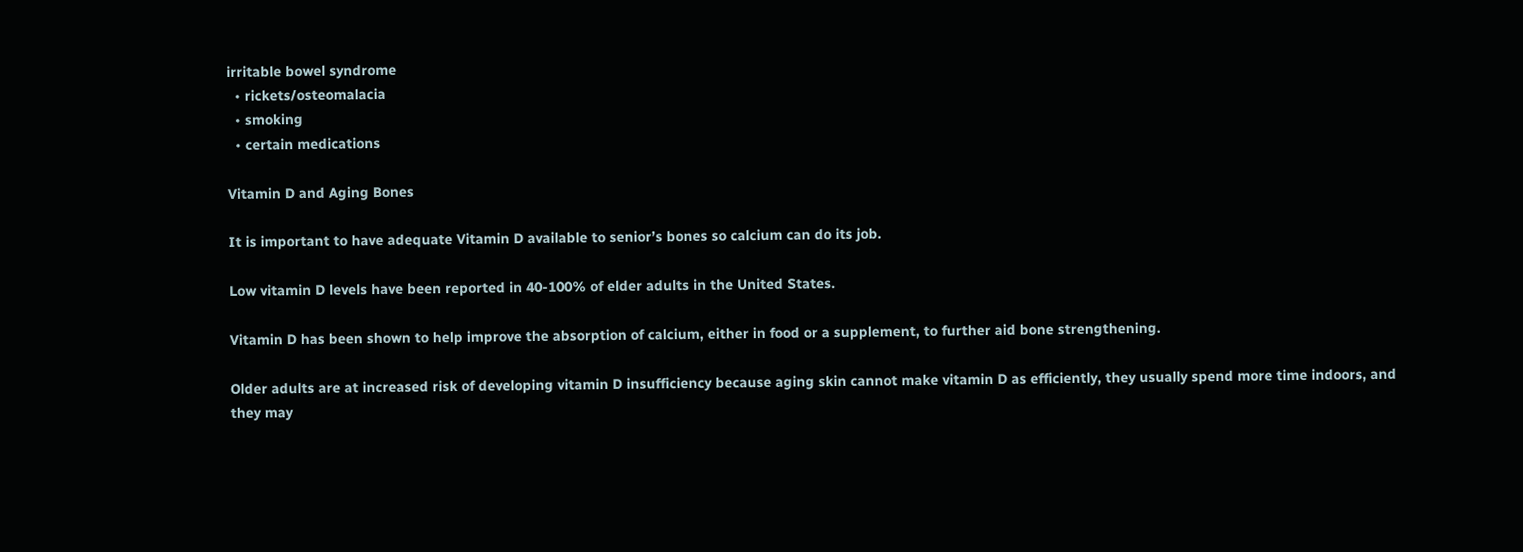irritable bowel syndrome
  • rickets/osteomalacia
  • smoking
  • certain medications

Vitamin D and Aging Bones

It is important to have adequate Vitamin D available to senior’s bones so calcium can do its job.

Low vitamin D levels have been reported in 40-100% of elder adults in the United States.

Vitamin D has been shown to help improve the absorption of calcium, either in food or a supplement, to further aid bone strengthening.

Older adults are at increased risk of developing vitamin D insufficiency because aging skin cannot make vitamin D as efficiently, they usually spend more time indoors, and they may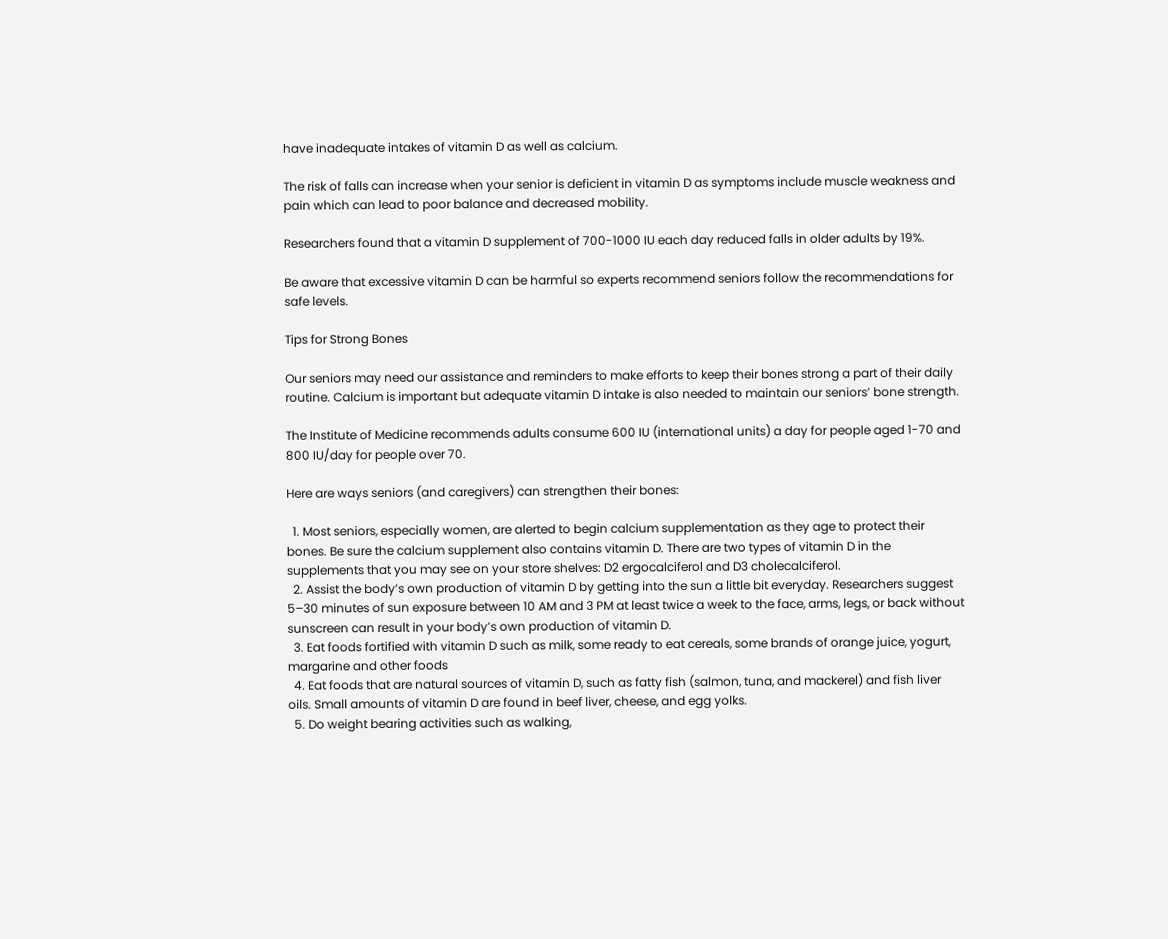have inadequate intakes of vitamin D as well as calcium.

The risk of falls can increase when your senior is deficient in vitamin D as symptoms include muscle weakness and pain which can lead to poor balance and decreased mobility.

Researchers found that a vitamin D supplement of 700-1000 IU each day reduced falls in older adults by 19%.

Be aware that excessive vitamin D can be harmful so experts recommend seniors follow the recommendations for safe levels.

Tips for Strong Bones

Our seniors may need our assistance and reminders to make efforts to keep their bones strong a part of their daily routine. Calcium is important but adequate vitamin D intake is also needed to maintain our seniors’ bone strength.

The Institute of Medicine recommends adults consume 600 IU (international units) a day for people aged 1-70 and 800 IU/day for people over 70.

Here are ways seniors (and caregivers) can strengthen their bones:

  1. Most seniors, especially women, are alerted to begin calcium supplementation as they age to protect their bones. Be sure the calcium supplement also contains vitamin D. There are two types of vitamin D in the supplements that you may see on your store shelves: D2 ergocalciferol and D3 cholecalciferol.
  2. Assist the body’s own production of vitamin D by getting into the sun a little bit everyday. Researchers suggest 5–30 minutes of sun exposure between 10 AM and 3 PM at least twice a week to the face, arms, legs, or back without sunscreen can result in your body’s own production of vitamin D.
  3. Eat foods fortified with vitamin D such as milk, some ready to eat cereals, some brands of orange juice, yogurt, margarine and other foods
  4. Eat foods that are natural sources of vitamin D, such as fatty fish (salmon, tuna, and mackerel) and fish liver oils. Small amounts of vitamin D are found in beef liver, cheese, and egg yolks.
  5. Do weight bearing activities such as walking,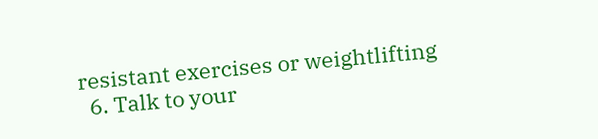resistant exercises or weightlifting
  6. Talk to your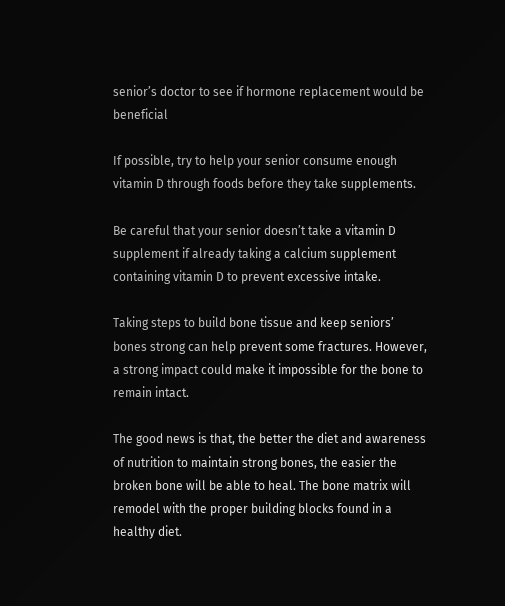senior’s doctor to see if hormone replacement would be beneficial

If possible, try to help your senior consume enough vitamin D through foods before they take supplements.

Be careful that your senior doesn’t take a vitamin D supplement if already taking a calcium supplement containing vitamin D to prevent excessive intake.

Taking steps to build bone tissue and keep seniors’ bones strong can help prevent some fractures. However, a strong impact could make it impossible for the bone to remain intact.

The good news is that, the better the diet and awareness of nutrition to maintain strong bones, the easier the broken bone will be able to heal. The bone matrix will remodel with the proper building blocks found in a healthy diet.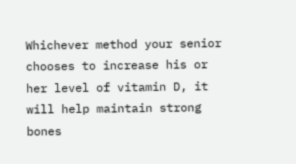Whichever method your senior chooses to increase his or her level of vitamin D, it will help maintain strong bones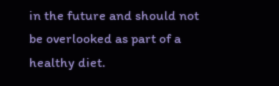in the future and should not be overlooked as part of a healthy diet.